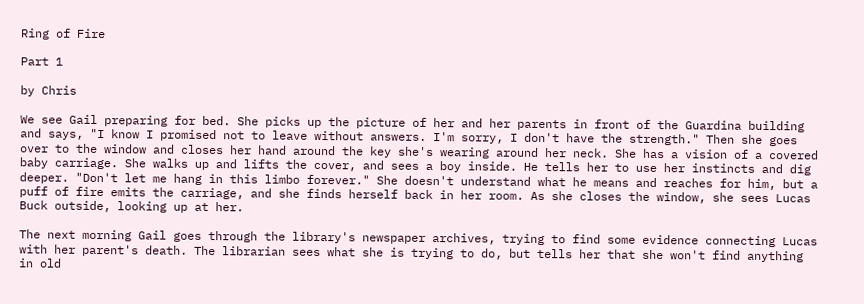Ring of Fire

Part 1

by Chris

We see Gail preparing for bed. She picks up the picture of her and her parents in front of the Guardina building and says, "I know I promised not to leave without answers. I'm sorry, I don't have the strength." Then she goes over to the window and closes her hand around the key she's wearing around her neck. She has a vision of a covered baby carriage. She walks up and lifts the cover, and sees a boy inside. He tells her to use her instincts and dig deeper. "Don't let me hang in this limbo forever." She doesn't understand what he means and reaches for him, but a puff of fire emits the carriage, and she finds herself back in her room. As she closes the window, she sees Lucas Buck outside, looking up at her.

The next morning Gail goes through the library's newspaper archives, trying to find some evidence connecting Lucas with her parent's death. The librarian sees what she is trying to do, but tells her that she won't find anything in old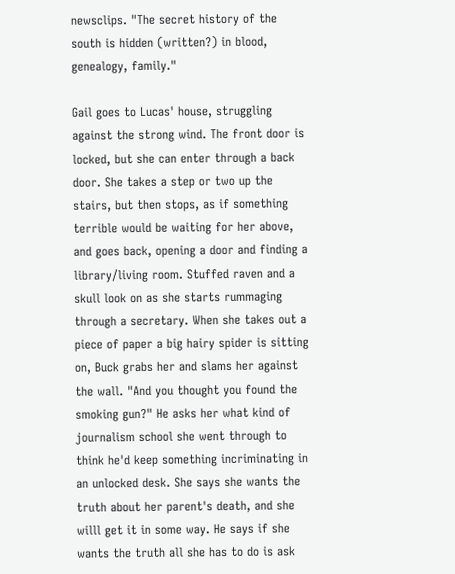newsclips. "The secret history of the south is hidden (written?) in blood, genealogy, family."

Gail goes to Lucas' house, struggling against the strong wind. The front door is locked, but she can enter through a back door. She takes a step or two up the stairs, but then stops, as if something terrible would be waiting for her above, and goes back, opening a door and finding a library/living room. Stuffed raven and a skull look on as she starts rummaging through a secretary. When she takes out a piece of paper a big hairy spider is sitting on, Buck grabs her and slams her against the wall. "And you thought you found the smoking gun?" He asks her what kind of journalism school she went through to think he'd keep something incriminating in an unlocked desk. She says she wants the truth about her parent's death, and she willl get it in some way. He says if she wants the truth all she has to do is ask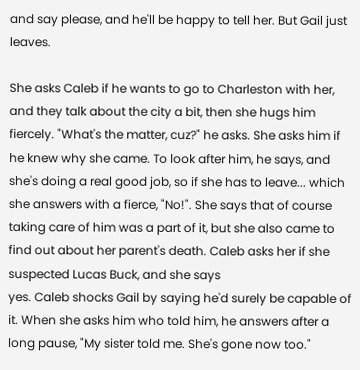and say please, and he'll be happy to tell her. But Gail just leaves.

She asks Caleb if he wants to go to Charleston with her, and they talk about the city a bit, then she hugs him fiercely. "What's the matter, cuz?" he asks. She asks him if he knew why she came. To look after him, he says, and she's doing a real good job, so if she has to leave... which she answers with a fierce, "No!". She says that of course taking care of him was a part of it, but she also came to find out about her parent's death. Caleb asks her if she suspected Lucas Buck, and she says
yes. Caleb shocks Gail by saying he'd surely be capable of it. When she asks him who told him, he answers after a long pause, "My sister told me. She's gone now too."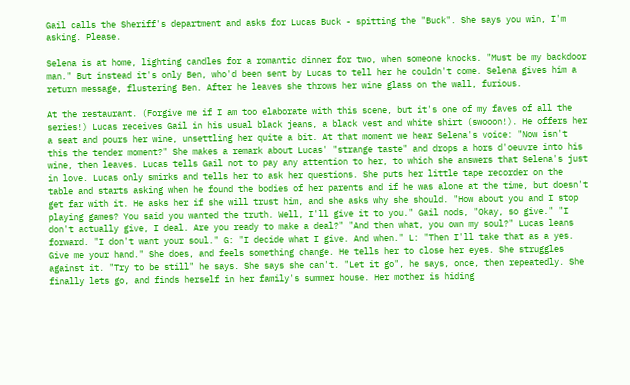Gail calls the Sheriff's department and asks for Lucas Buck - spitting the "Buck". She says you win, I'm asking. Please.

Selena is at home, lighting candles for a romantic dinner for two, when someone knocks. "Must be my backdoor man." But instead it's only Ben, who'd been sent by Lucas to tell her he couldn't come. Selena gives him a return message, flustering Ben. After he leaves she throws her wine glass on the wall, furious.

At the restaurant. (Forgive me if I am too elaborate with this scene, but it's one of my faves of all the series!) Lucas receives Gail in his usual black jeans, a black vest and white shirt (swooon!). He offers her a seat and pours her wine, unsettling her quite a bit. At that moment we hear Selena's voice: "Now isn't this the tender moment?" She makes a remark about Lucas' "strange taste" and drops a hors d'oeuvre into his wine, then leaves. Lucas tells Gail not to pay any attention to her, to which she answers that Selena's just in love. Lucas only smirks and tells her to ask her questions. She puts her little tape recorder on the table and starts asking when he found the bodies of her parents and if he was alone at the time, but doesn't get far with it. He asks her if she will trust him, and she asks why she should. "How about you and I stop playing games? You said you wanted the truth. Well, I'll give it to you." Gail nods, "Okay, so give." "I don't actually give, I deal. Are you ready to make a deal?" "And then what, you own my soul?" Lucas leans forward. "I don't want your soul." G: "I decide what I give. And when." L: "Then I'll take that as a yes. Give me your hand." She does, and feels something change. He tells her to close her eyes. She struggles against it. "Try to be still" he says. She says she can't. "Let it go", he says, once, then repeatedly. She finally lets go, and finds herself in her family's summer house. Her mother is hiding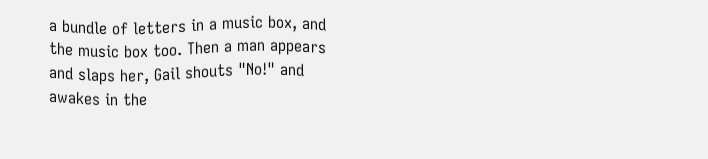a bundle of letters in a music box, and the music box too. Then a man appears and slaps her, Gail shouts "No!" and awakes in the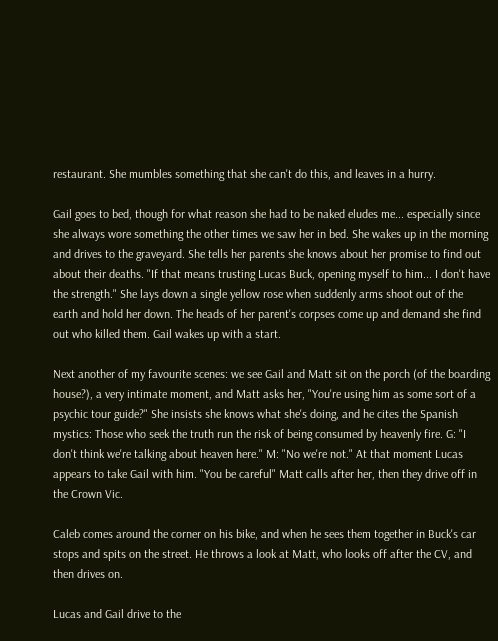restaurant. She mumbles something that she can't do this, and leaves in a hurry.

Gail goes to bed, though for what reason she had to be naked eludes me... especially since she always wore something the other times we saw her in bed. She wakes up in the morning and drives to the graveyard. She tells her parents she knows about her promise to find out about their deaths. "If that means trusting Lucas Buck, opening myself to him... I don't have the strength." She lays down a single yellow rose when suddenly arms shoot out of the earth and hold her down. The heads of her parent's corpses come up and demand she find out who killed them. Gail wakes up with a start.

Next another of my favourite scenes: we see Gail and Matt sit on the porch (of the boarding house?), a very intimate moment, and Matt asks her, "You're using him as some sort of a psychic tour guide?" She insists she knows what she's doing, and he cites the Spanish mystics: Those who seek the truth run the risk of being consumed by heavenly fire. G: "I don't think we're talking about heaven here." M: "No we're not." At that moment Lucas appears to take Gail with him. "You be careful" Matt calls after her, then they drive off in the Crown Vic.

Caleb comes around the corner on his bike, and when he sees them together in Buck's car stops and spits on the street. He throws a look at Matt, who looks off after the CV, and then drives on.

Lucas and Gail drive to the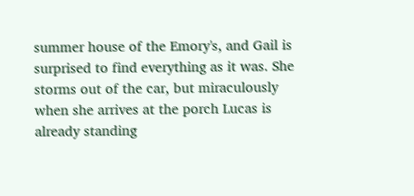summer house of the Emory's, and Gail is surprised to find everything as it was. She storms out of the car, but miraculously when she arrives at the porch Lucas is already standing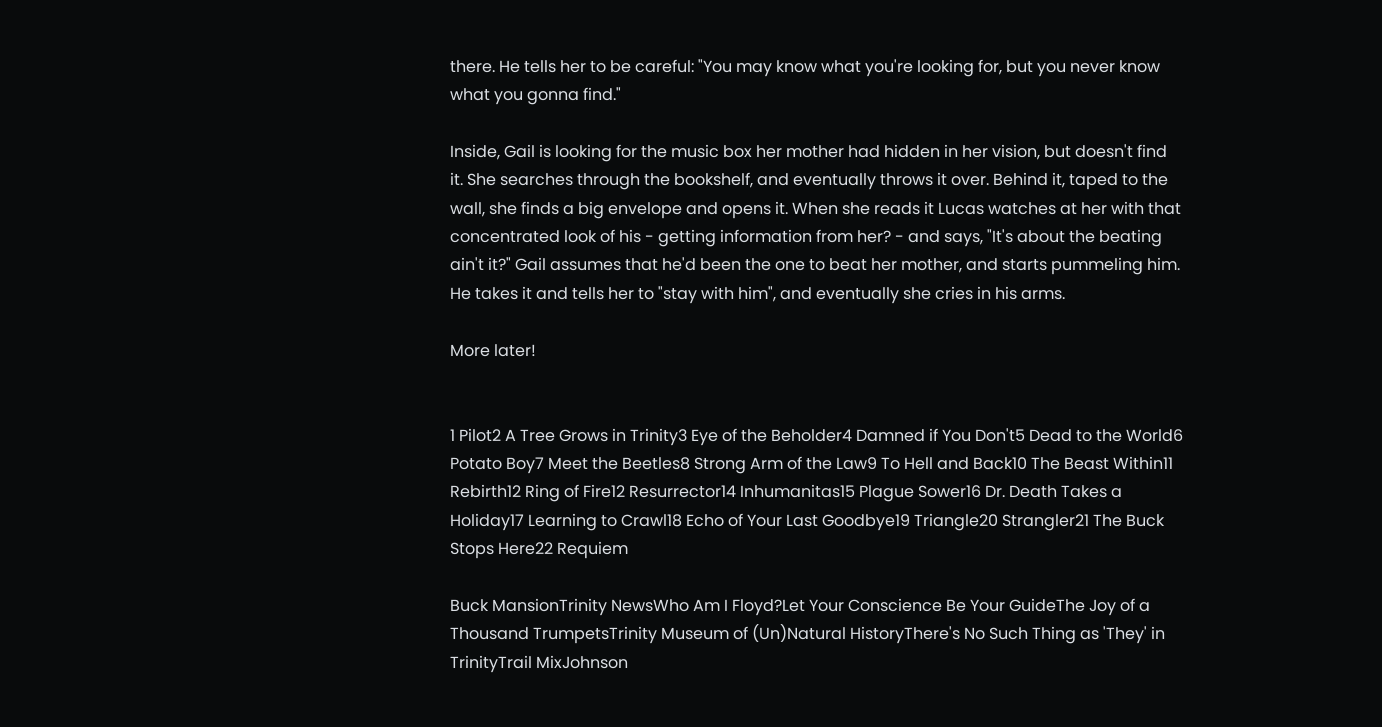there. He tells her to be careful: "You may know what you're looking for, but you never know what you gonna find."

Inside, Gail is looking for the music box her mother had hidden in her vision, but doesn't find it. She searches through the bookshelf, and eventually throws it over. Behind it, taped to the wall, she finds a big envelope and opens it. When she reads it Lucas watches at her with that concentrated look of his - getting information from her? - and says, "It's about the beating ain't it?" Gail assumes that he'd been the one to beat her mother, and starts pummeling him. He takes it and tells her to "stay with him", and eventually she cries in his arms.

More later!


1 Pilot2 A Tree Grows in Trinity3 Eye of the Beholder4 Damned if You Don't5 Dead to the World6 Potato Boy7 Meet the Beetles8 Strong Arm of the Law9 To Hell and Back10 The Beast Within11 Rebirth12 Ring of Fire12 Resurrector14 Inhumanitas15 Plague Sower16 Dr. Death Takes a Holiday17 Learning to Crawl18 Echo of Your Last Goodbye19 Triangle20 Strangler21 The Buck Stops Here22 Requiem

Buck MansionTrinity NewsWho Am I Floyd?Let Your Conscience Be Your GuideThe Joy of a Thousand TrumpetsTrinity Museum of (Un)Natural HistoryThere's No Such Thing as 'They' in TrinityTrail MixJohnson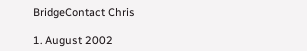BridgeContact Chris

1. August 2002